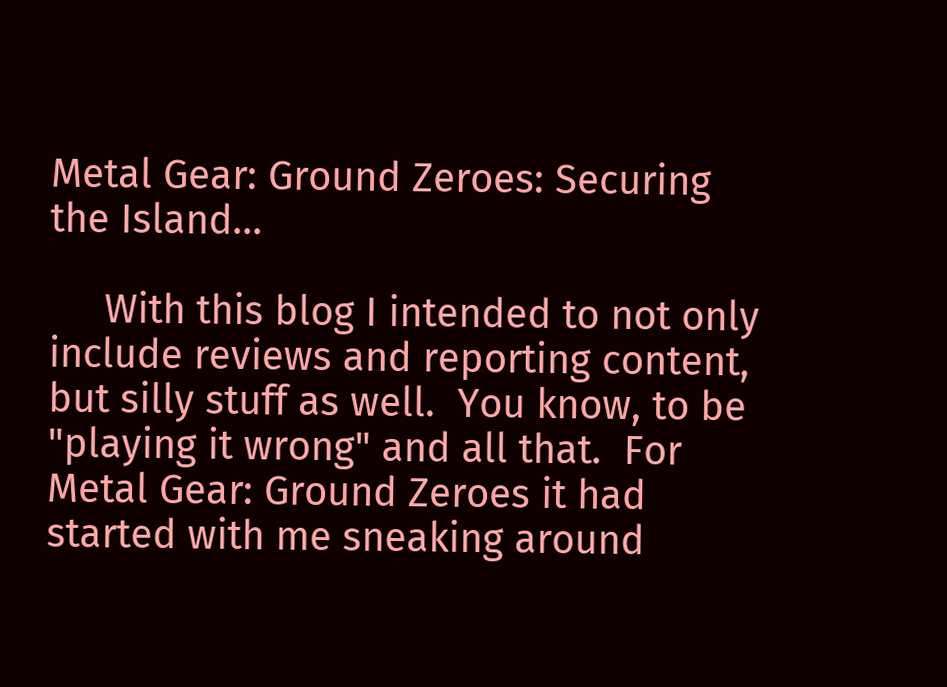Metal Gear: Ground Zeroes: Securing the Island...

     With this blog I intended to not only include reviews and reporting content, but silly stuff as well.  You know, to be "playing it wrong" and all that.  For Metal Gear: Ground Zeroes it had started with me sneaking around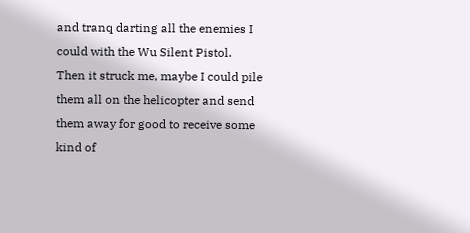and tranq darting all the enemies I could with the Wu Silent Pistol.  Then it struck me, maybe I could pile them all on the helicopter and send them away for good to receive some kind of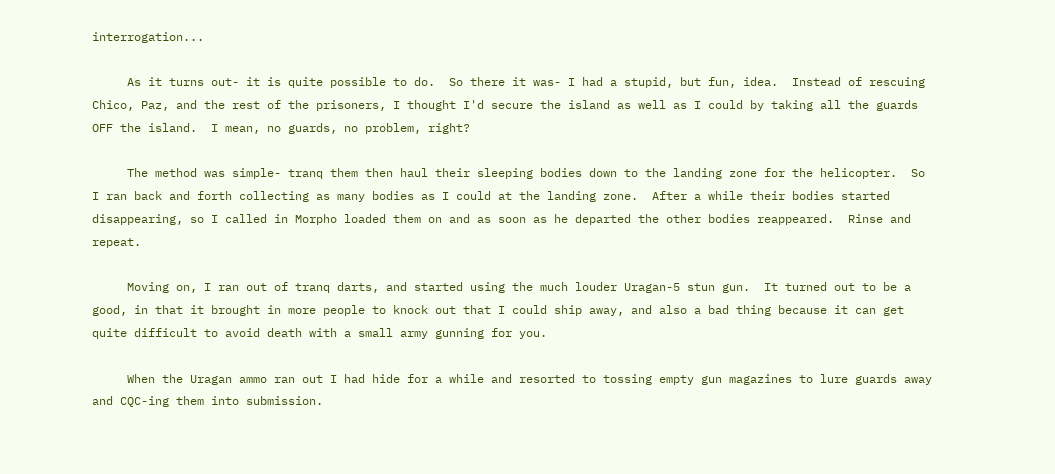interrogation...

     As it turns out- it is quite possible to do.  So there it was- I had a stupid, but fun, idea.  Instead of rescuing Chico, Paz, and the rest of the prisoners, I thought I'd secure the island as well as I could by taking all the guards OFF the island.  I mean, no guards, no problem, right?

     The method was simple- tranq them then haul their sleeping bodies down to the landing zone for the helicopter.  So I ran back and forth collecting as many bodies as I could at the landing zone.  After a while their bodies started disappearing, so I called in Morpho loaded them on and as soon as he departed the other bodies reappeared.  Rinse and repeat.

     Moving on, I ran out of tranq darts, and started using the much louder Uragan-5 stun gun.  It turned out to be a good, in that it brought in more people to knock out that I could ship away, and also a bad thing because it can get quite difficult to avoid death with a small army gunning for you.

     When the Uragan ammo ran out I had hide for a while and resorted to tossing empty gun magazines to lure guards away and CQC-ing them into submission.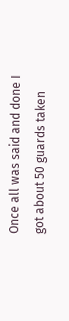Once all was said and done I got about 50 guards taken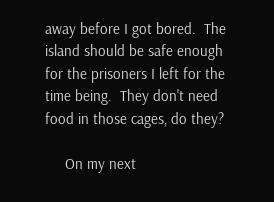away before I got bored.  The island should be safe enough for the prisoners I left for the time being.  They don't need food in those cages, do they?

     On my next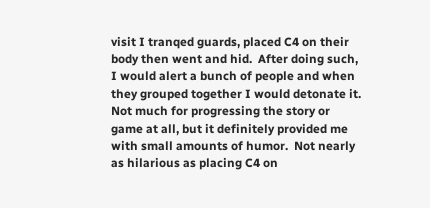visit I tranqed guards, placed C4 on their body then went and hid.  After doing such, I would alert a bunch of people and when they grouped together I would detonate it.  Not much for progressing the story or game at all, but it definitely provided me with small amounts of humor.  Not nearly as hilarious as placing C4 on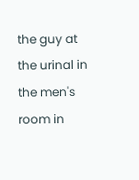the guy at the urinal in the men's room in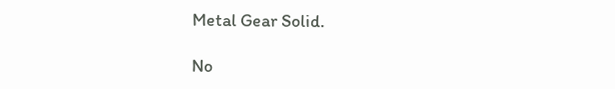Metal Gear Solid.

No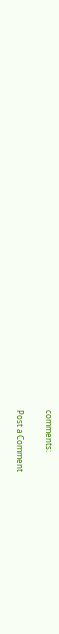comments:

Post a Comment